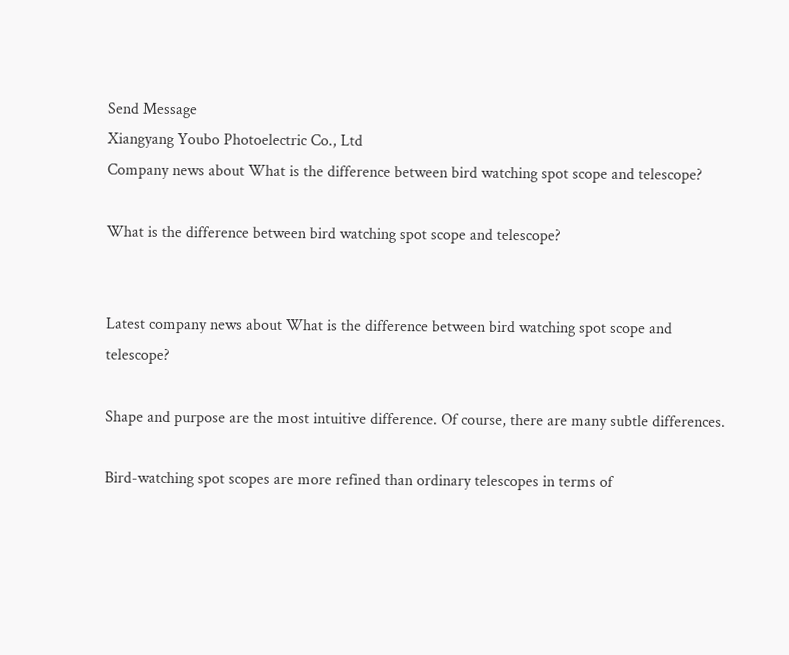Send Message
Xiangyang Youbo Photoelectric Co., Ltd
Company news about What is the difference between bird watching spot scope and telescope?

What is the difference between bird watching spot scope and telescope?


Latest company news about What is the difference between bird watching spot scope and telescope?

Shape and purpose are the most intuitive difference. Of course, there are many subtle differences.

Bird-watching spot scopes are more refined than ordinary telescopes in terms of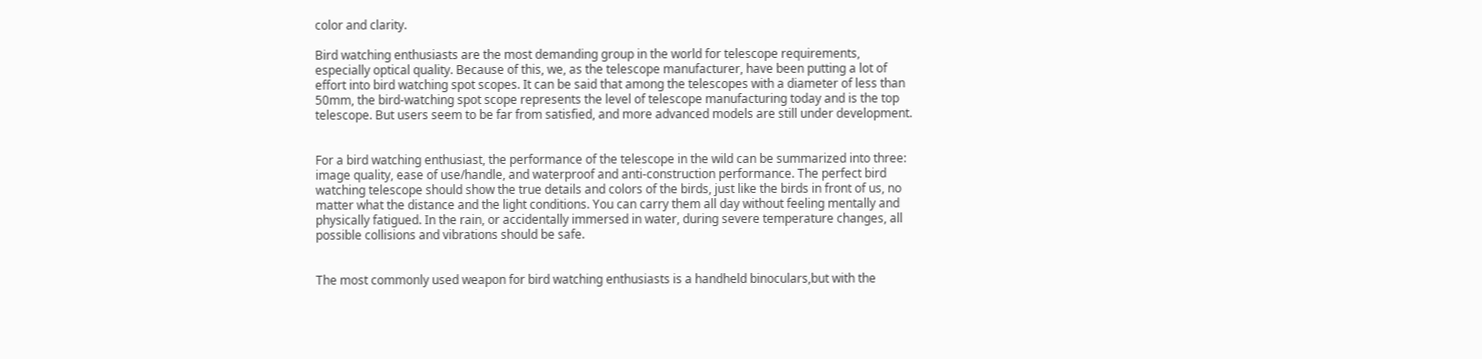color and clarity.

Bird watching enthusiasts are the most demanding group in the world for telescope requirements, especially optical quality. Because of this, we, as the telescope manufacturer, have been putting a lot of effort into bird watching spot scopes. It can be said that among the telescopes with a diameter of less than 50mm, the bird-watching spot scope represents the level of telescope manufacturing today and is the top telescope. But users seem to be far from satisfied, and more advanced models are still under development.


For a bird watching enthusiast, the performance of the telescope in the wild can be summarized into three: image quality, ease of use/handle, and waterproof and anti-construction performance. The perfect bird watching telescope should show the true details and colors of the birds, just like the birds in front of us, no matter what the distance and the light conditions. You can carry them all day without feeling mentally and physically fatigued. In the rain, or accidentally immersed in water, during severe temperature changes, all possible collisions and vibrations should be safe.


The most commonly used weapon for bird watching enthusiasts is a handheld binoculars,but with the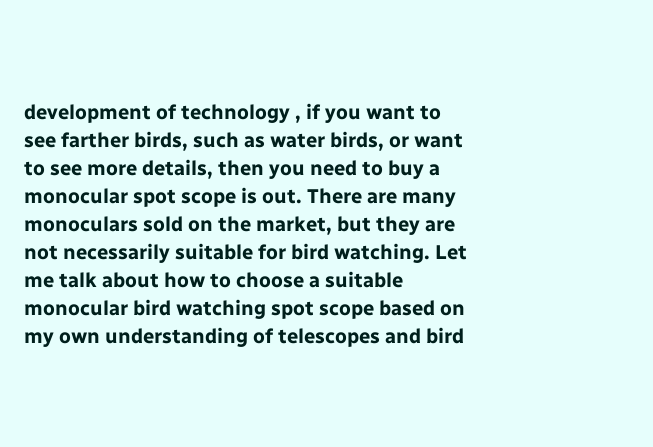development of technology , if you want to see farther birds, such as water birds, or want to see more details, then you need to buy a monocular spot scope is out. There are many monoculars sold on the market, but they are not necessarily suitable for bird watching. Let me talk about how to choose a suitable monocular bird watching spot scope based on my own understanding of telescopes and bird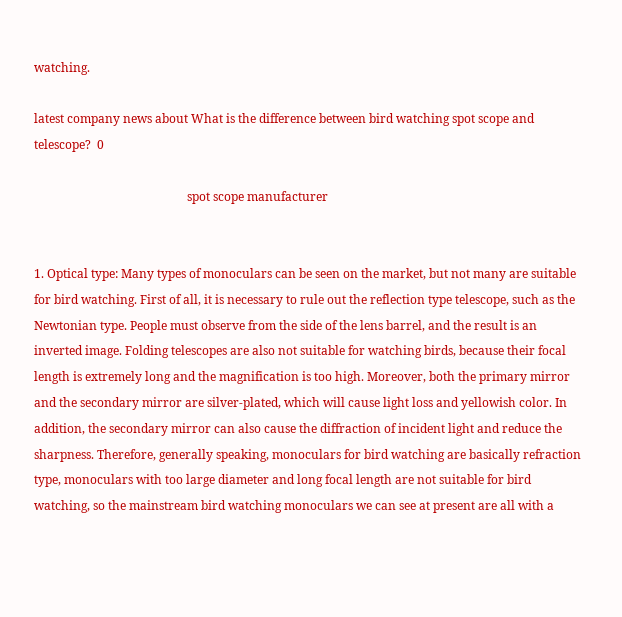watching.

latest company news about What is the difference between bird watching spot scope and telescope?  0

                                                   spot scope manufacturer


1. Optical type: Many types of monoculars can be seen on the market, but not many are suitable for bird watching. First of all, it is necessary to rule out the reflection type telescope, such as the Newtonian type. People must observe from the side of the lens barrel, and the result is an inverted image. Folding telescopes are also not suitable for watching birds, because their focal length is extremely long and the magnification is too high. Moreover, both the primary mirror and the secondary mirror are silver-plated, which will cause light loss and yellowish color. In addition, the secondary mirror can also cause the diffraction of incident light and reduce the sharpness. Therefore, generally speaking, monoculars for bird watching are basically refraction type, monoculars with too large diameter and long focal length are not suitable for bird watching, so the mainstream bird watching monoculars we can see at present are all with a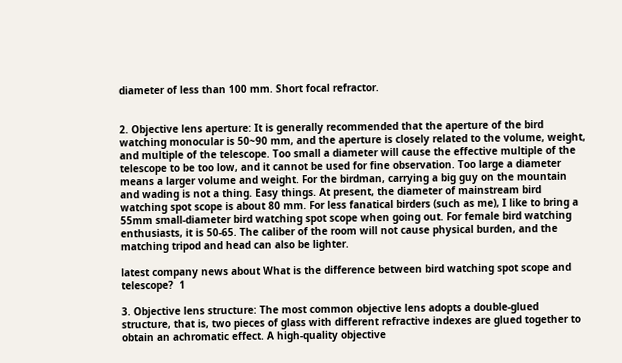diameter of less than 100 mm. Short focal refractor.


2. Objective lens aperture: It is generally recommended that the aperture of the bird watching monocular is 50~90 mm, and the aperture is closely related to the volume, weight, and multiple of the telescope. Too small a diameter will cause the effective multiple of the telescope to be too low, and it cannot be used for fine observation. Too large a diameter means a larger volume and weight. For the birdman, carrying a big guy on the mountain and wading is not a thing. Easy things. At present, the diameter of mainstream bird watching spot scope is about 80 mm. For less fanatical birders (such as me), I like to bring a 55mm small-diameter bird watching spot scope when going out. For female bird watching enthusiasts, it is 50-65. The caliber of the room will not cause physical burden, and the matching tripod and head can also be lighter.

latest company news about What is the difference between bird watching spot scope and telescope?  1

3. Objective lens structure: The most common objective lens adopts a double-glued structure, that is, two pieces of glass with different refractive indexes are glued together to obtain an achromatic effect. A high-quality objective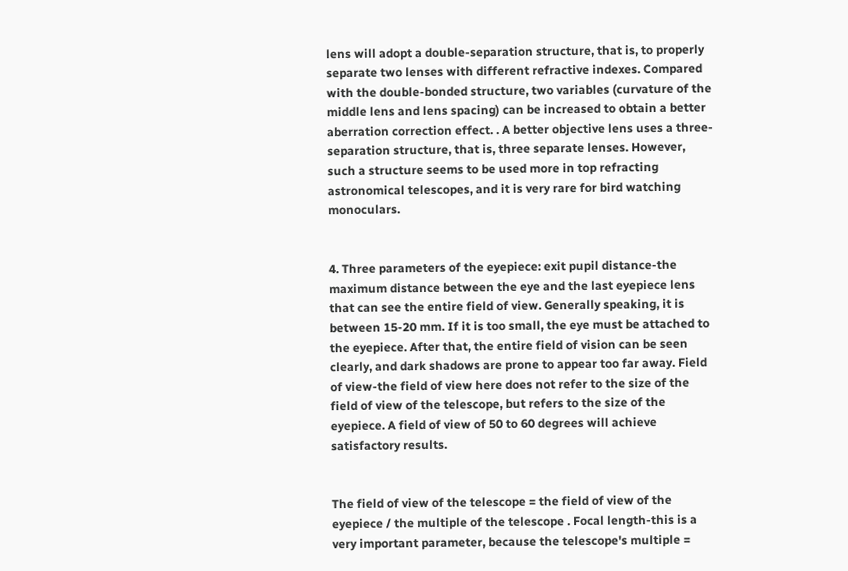lens will adopt a double-separation structure, that is, to properly separate two lenses with different refractive indexes. Compared with the double-bonded structure, two variables (curvature of the middle lens and lens spacing) can be increased to obtain a better aberration correction effect. . A better objective lens uses a three-separation structure, that is, three separate lenses. However, such a structure seems to be used more in top refracting astronomical telescopes, and it is very rare for bird watching monoculars.


4. Three parameters of the eyepiece: exit pupil distance-the maximum distance between the eye and the last eyepiece lens that can see the entire field of view. Generally speaking, it is between 15-20 mm. If it is too small, the eye must be attached to the eyepiece. After that, the entire field of vision can be seen clearly, and dark shadows are prone to appear too far away. Field of view-the field of view here does not refer to the size of the field of view of the telescope, but refers to the size of the eyepiece. A field of view of 50 to 60 degrees will achieve satisfactory results.


The field of view of the telescope = the field of view of the eyepiece / the multiple of the telescope . Focal length-this is a very important parameter, because the telescope's multiple =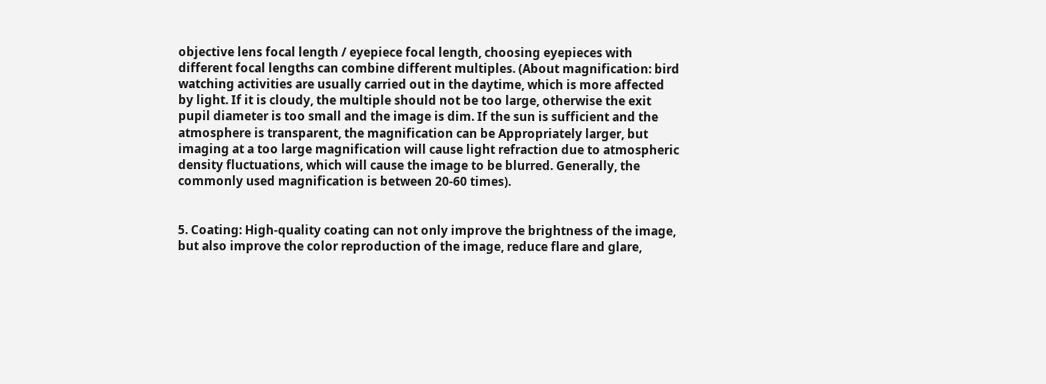objective lens focal length / eyepiece focal length, choosing eyepieces with different focal lengths can combine different multiples. (About magnification: bird watching activities are usually carried out in the daytime, which is more affected by light. If it is cloudy, the multiple should not be too large, otherwise the exit pupil diameter is too small and the image is dim. If the sun is sufficient and the atmosphere is transparent, the magnification can be Appropriately larger, but imaging at a too large magnification will cause light refraction due to atmospheric density fluctuations, which will cause the image to be blurred. Generally, the commonly used magnification is between 20-60 times).


5. Coating: High-quality coating can not only improve the brightness of the image, but also improve the color reproduction of the image, reduce flare and glare,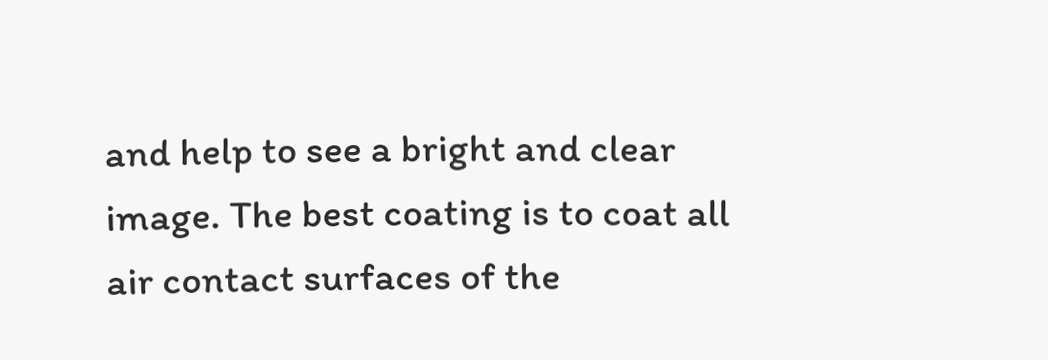and help to see a bright and clear image. The best coating is to coat all air contact surfaces of the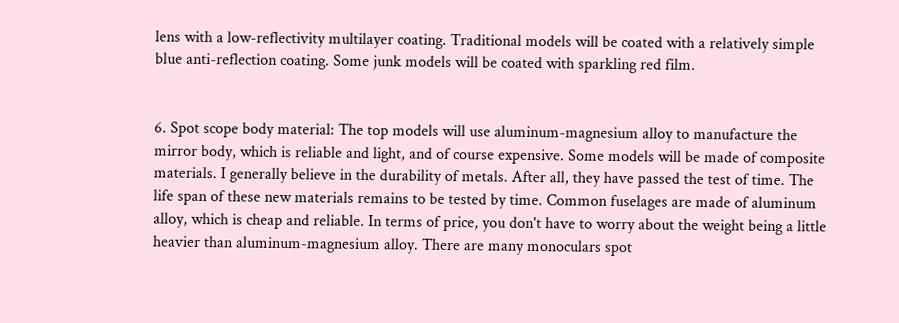lens with a low-reflectivity multilayer coating. Traditional models will be coated with a relatively simple blue anti-reflection coating. Some junk models will be coated with sparkling red film.


6. Spot scope body material: The top models will use aluminum-magnesium alloy to manufacture the mirror body, which is reliable and light, and of course expensive. Some models will be made of composite materials. I generally believe in the durability of metals. After all, they have passed the test of time. The life span of these new materials remains to be tested by time. Common fuselages are made of aluminum alloy, which is cheap and reliable. In terms of price, you don't have to worry about the weight being a little heavier than aluminum-magnesium alloy. There are many monoculars spot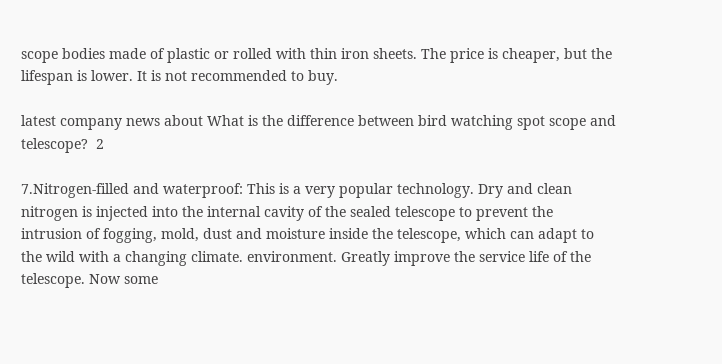scope bodies made of plastic or rolled with thin iron sheets. The price is cheaper, but the lifespan is lower. It is not recommended to buy.

latest company news about What is the difference between bird watching spot scope and telescope?  2

7.Nitrogen-filled and waterproof: This is a very popular technology. Dry and clean nitrogen is injected into the internal cavity of the sealed telescope to prevent the intrusion of fogging, mold, dust and moisture inside the telescope, which can adapt to the wild with a changing climate. environment. Greatly improve the service life of the telescope. Now some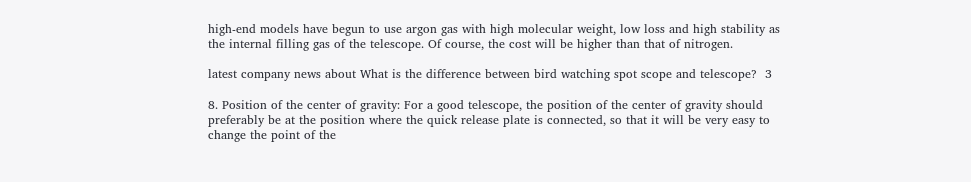high-end models have begun to use argon gas with high molecular weight, low loss and high stability as the internal filling gas of the telescope. Of course, the cost will be higher than that of nitrogen.

latest company news about What is the difference between bird watching spot scope and telescope?  3

8. Position of the center of gravity: For a good telescope, the position of the center of gravity should preferably be at the position where the quick release plate is connected, so that it will be very easy to change the point of the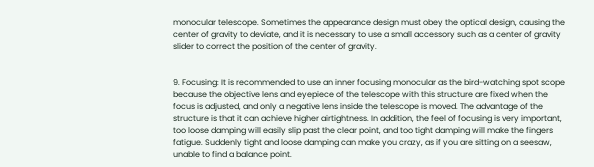monocular telescope. Sometimes the appearance design must obey the optical design, causing the center of gravity to deviate, and it is necessary to use a small accessory such as a center of gravity slider to correct the position of the center of gravity.


9. Focusing: It is recommended to use an inner focusing monocular as the bird-watching spot scope because the objective lens and eyepiece of the telescope with this structure are fixed when the focus is adjusted, and only a negative lens inside the telescope is moved. The advantage of the structure is that it can achieve higher airtightness. In addition, the feel of focusing is very important, too loose damping will easily slip past the clear point, and too tight damping will make the fingers fatigue. Suddenly tight and loose damping can make you crazy, as if you are sitting on a seesaw, unable to find a balance point.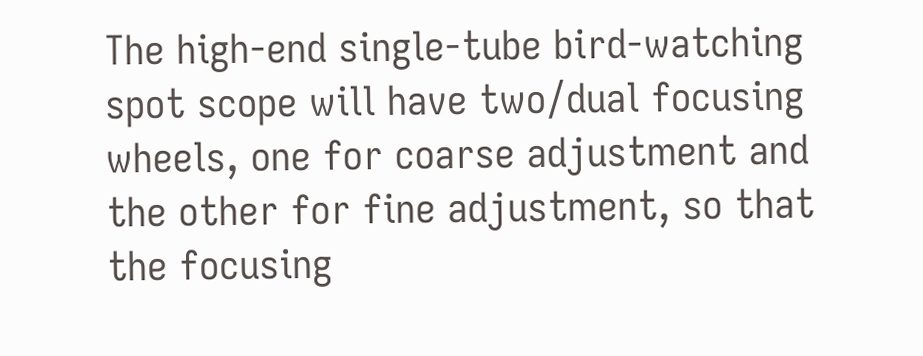The high-end single-tube bird-watching spot scope will have two/dual focusing wheels, one for coarse adjustment and the other for fine adjustment, so that the focusing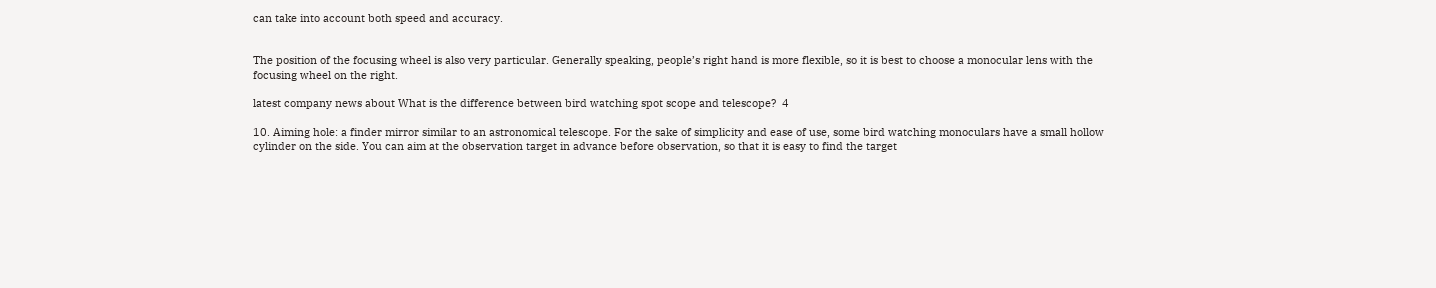can take into account both speed and accuracy.


The position of the focusing wheel is also very particular. Generally speaking, people’s right hand is more flexible, so it is best to choose a monocular lens with the focusing wheel on the right.

latest company news about What is the difference between bird watching spot scope and telescope?  4

10. Aiming hole: a finder mirror similar to an astronomical telescope. For the sake of simplicity and ease of use, some bird watching monoculars have a small hollow cylinder on the side. You can aim at the observation target in advance before observation, so that it is easy to find the target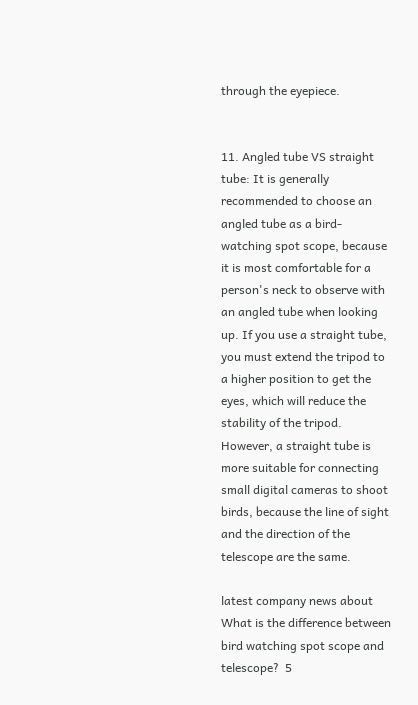through the eyepiece.


11. Angled tube VS straight tube: It is generally recommended to choose an angled tube as a bird-watching spot scope, because it is most comfortable for a person's neck to observe with an angled tube when looking up. If you use a straight tube, you must extend the tripod to a higher position to get the eyes, which will reduce the stability of the tripod. However, a straight tube is more suitable for connecting small digital cameras to shoot birds, because the line of sight and the direction of the telescope are the same.

latest company news about What is the difference between bird watching spot scope and telescope?  5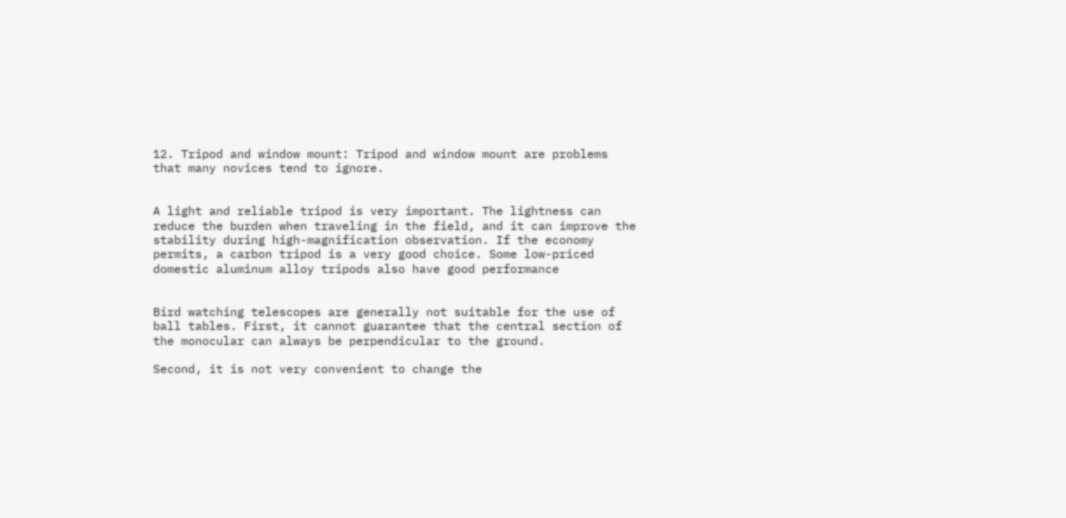12. Tripod and window mount: Tripod and window mount are problems that many novices tend to ignore.


A light and reliable tripod is very important. The lightness can reduce the burden when traveling in the field, and it can improve the stability during high-magnification observation. If the economy permits, a carbon tripod is a very good choice. Some low-priced domestic aluminum alloy tripods also have good performance


Bird watching telescopes are generally not suitable for the use of ball tables. First, it cannot guarantee that the central section of the monocular can always be perpendicular to the ground.

Second, it is not very convenient to change the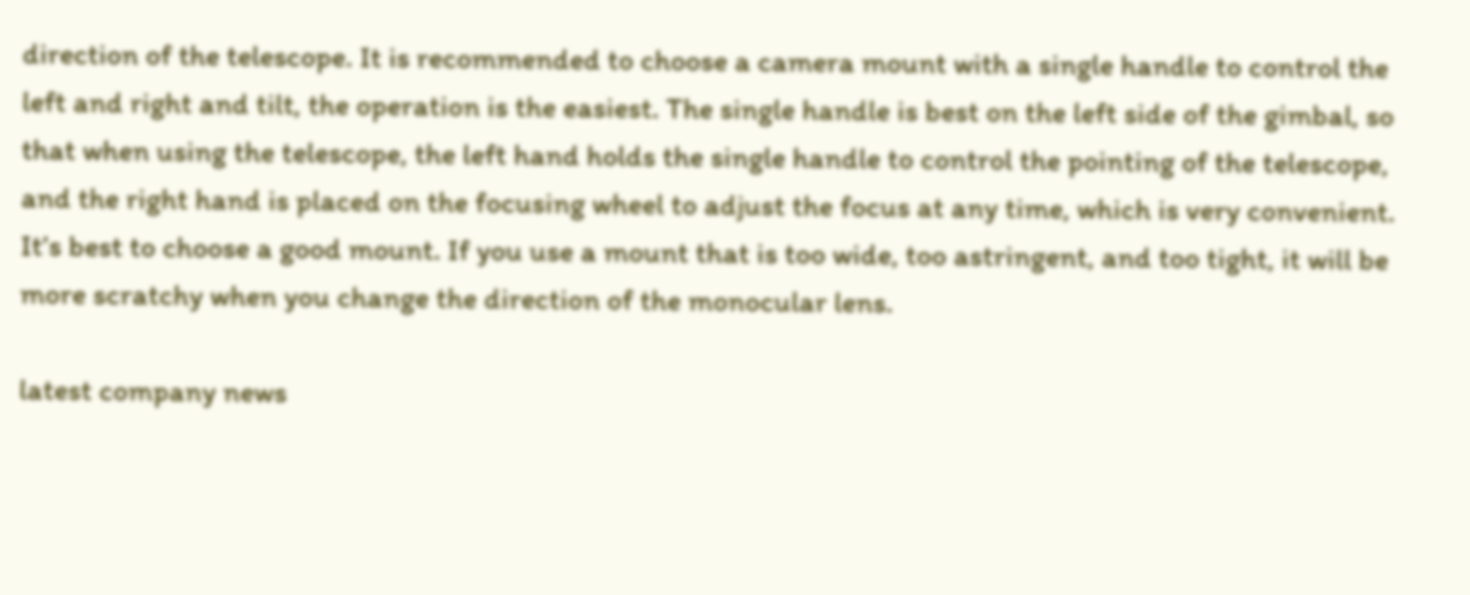direction of the telescope. It is recommended to choose a camera mount with a single handle to control the left and right and tilt, the operation is the easiest. The single handle is best on the left side of the gimbal, so that when using the telescope, the left hand holds the single handle to control the pointing of the telescope, and the right hand is placed on the focusing wheel to adjust the focus at any time, which is very convenient. It’s best to choose a good mount. If you use a mount that is too wide, too astringent, and too tight, it will be more scratchy when you change the direction of the monocular lens.

latest company news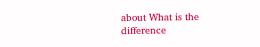about What is the difference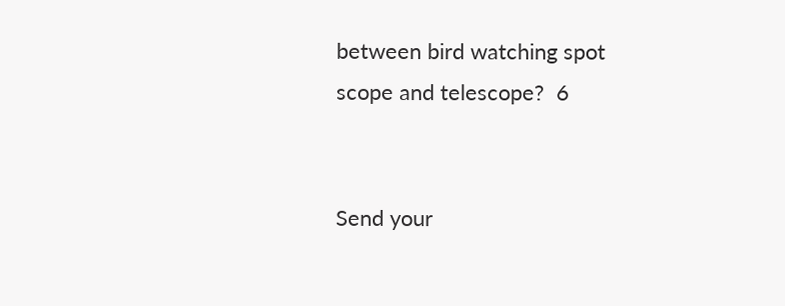between bird watching spot scope and telescope?  6


Send your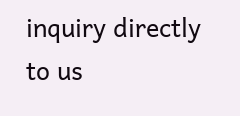inquiry directly to us